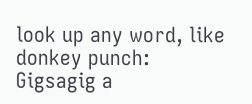look up any word, like donkey punch:
Gigsagig a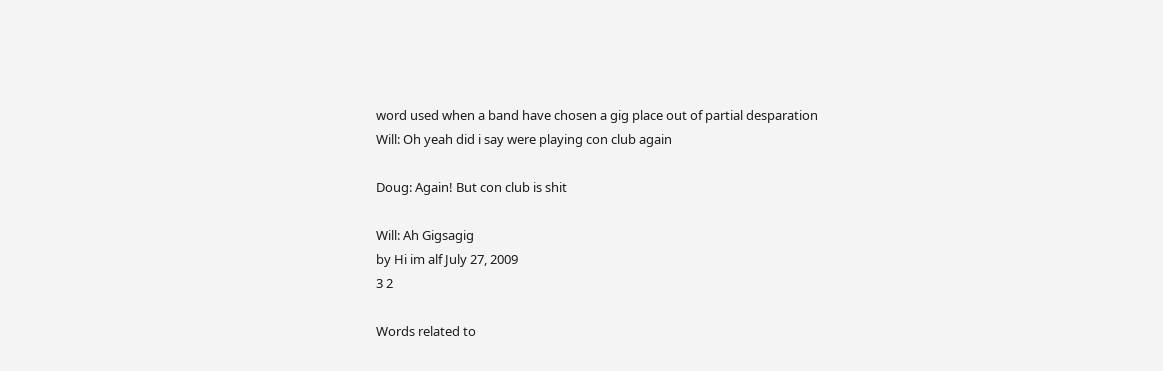word used when a band have chosen a gig place out of partial desparation
Will: Oh yeah did i say were playing con club again

Doug: Again! But con club is shit

Will: Ah Gigsagig
by Hi im alf July 27, 2009
3 2

Words related to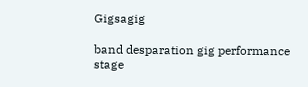Gigsagig

band desparation gig performance stage